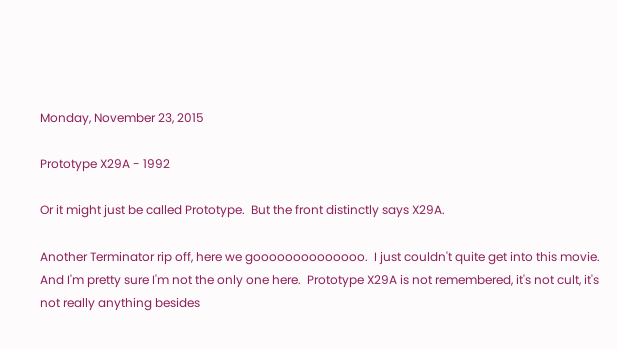Monday, November 23, 2015

Prototype X29A - 1992

Or it might just be called Prototype.  But the front distinctly says X29A.

Another Terminator rip off, here we goooooooooooooo.  I just couldn't quite get into this movie.  And I'm pretty sure I'm not the only one here.  Prototype X29A is not remembered, it's not cult, it's not really anything besides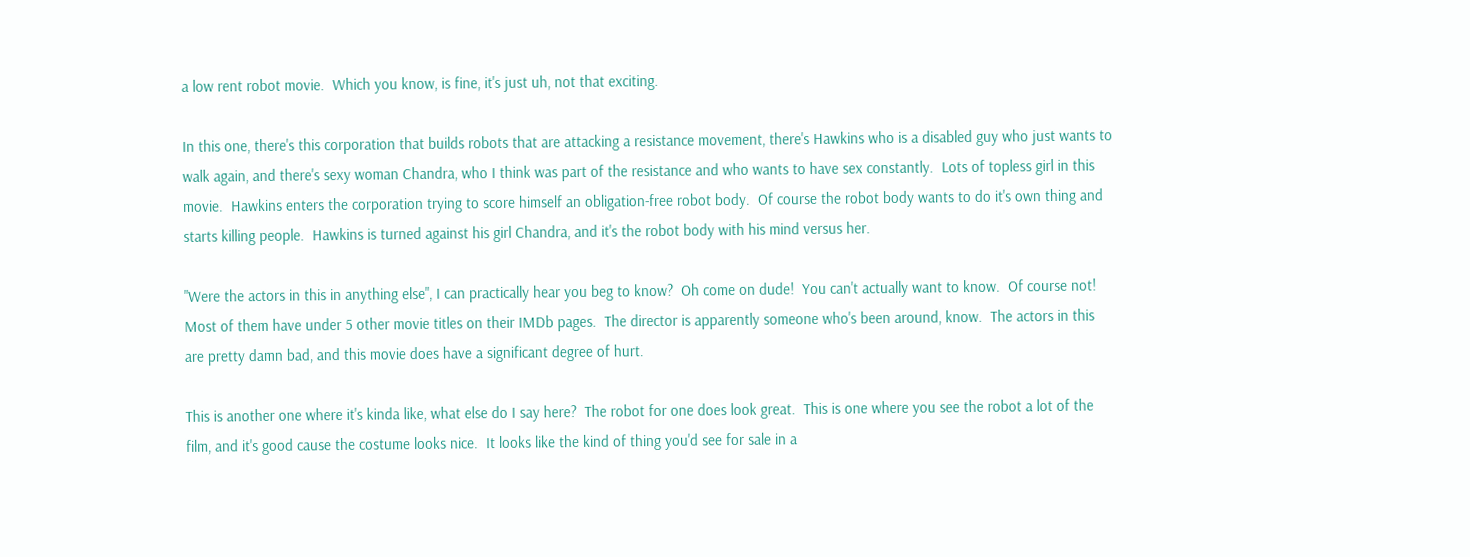a low rent robot movie.  Which you know, is fine, it's just uh, not that exciting.

In this one, there's this corporation that builds robots that are attacking a resistance movement, there's Hawkins who is a disabled guy who just wants to walk again, and there's sexy woman Chandra, who I think was part of the resistance and who wants to have sex constantly.  Lots of topless girl in this movie.  Hawkins enters the corporation trying to score himself an obligation-free robot body.  Of course the robot body wants to do it's own thing and starts killing people.  Hawkins is turned against his girl Chandra, and it's the robot body with his mind versus her.

"Were the actors in this in anything else", I can practically hear you beg to know?  Oh come on dude!  You can't actually want to know.  Of course not!  Most of them have under 5 other movie titles on their IMDb pages.  The director is apparently someone who's been around, know.  The actors in this are pretty damn bad, and this movie does have a significant degree of hurt.

This is another one where it's kinda like, what else do I say here?  The robot for one does look great.  This is one where you see the robot a lot of the film, and it's good cause the costume looks nice.  It looks like the kind of thing you'd see for sale in a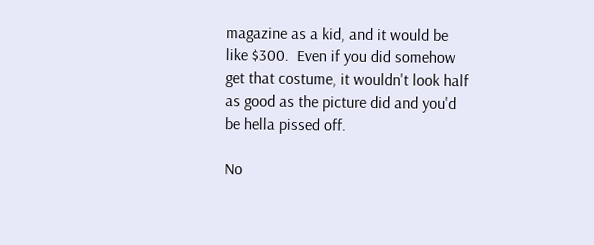magazine as a kid, and it would be like $300.  Even if you did somehow get that costume, it wouldn't look half as good as the picture did and you'd be hella pissed off.

No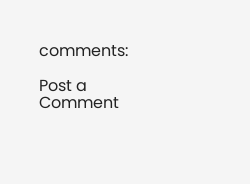comments:

Post a Comment